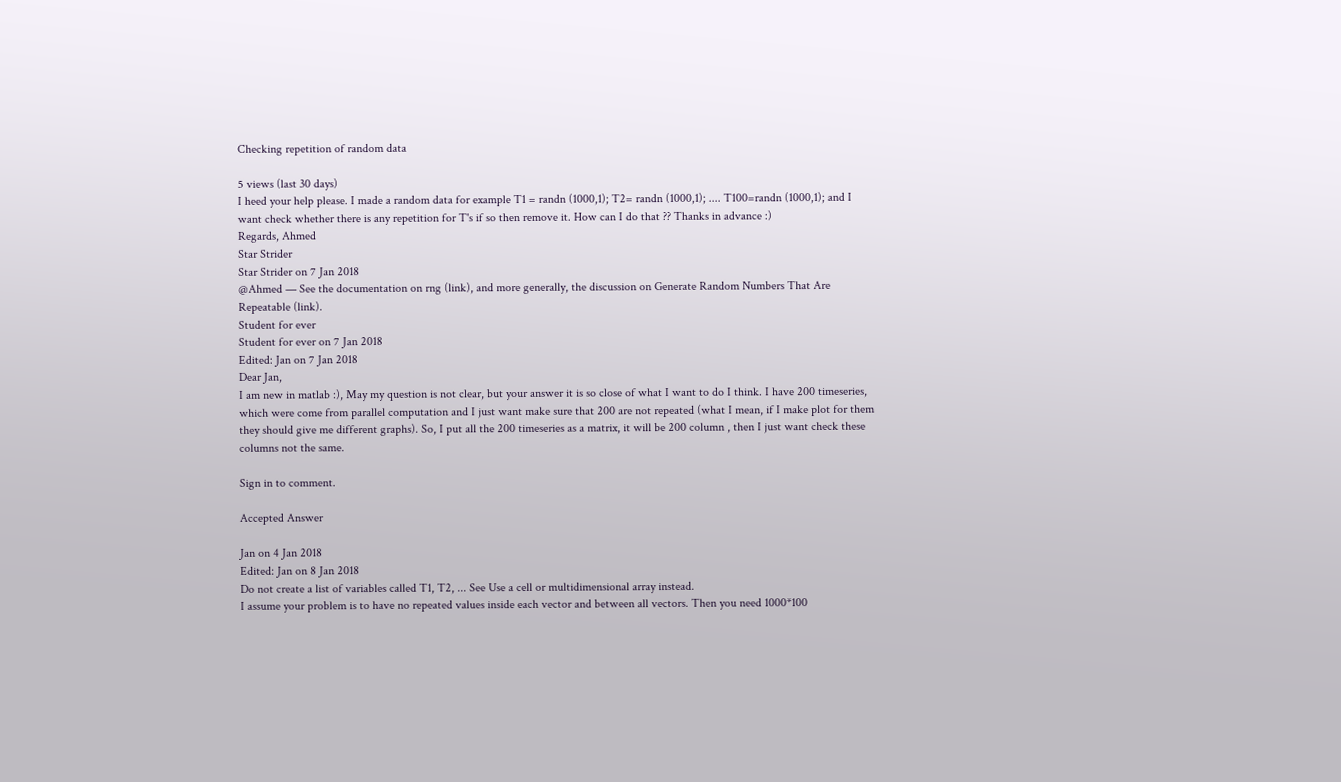Checking repetition of random data

5 views (last 30 days)
I heed your help please. I made a random data for example T1 = randn (1000,1); T2= randn (1000,1); .... T100=randn (1000,1); and I want check whether there is any repetition for T's if so then remove it. How can I do that ?? Thanks in advance :)
Regards, Ahmed
Star Strider
Star Strider on 7 Jan 2018
@Ahmed — See the documentation on rng (link), and more generally, the discussion on Generate Random Numbers That Are Repeatable (link).
Student for ever
Student for ever on 7 Jan 2018
Edited: Jan on 7 Jan 2018
Dear Jan,
I am new in matlab :), May my question is not clear, but your answer it is so close of what I want to do I think. I have 200 timeseries, which were come from parallel computation and I just want make sure that 200 are not repeated (what I mean, if I make plot for them they should give me different graphs). So, I put all the 200 timeseries as a matrix, it will be 200 column , then I just want check these columns not the same.

Sign in to comment.

Accepted Answer

Jan on 4 Jan 2018
Edited: Jan on 8 Jan 2018
Do not create a list of variables called T1, T2, ... See Use a cell or multidimensional array instead.
I assume your problem is to have no repeated values inside each vector and between all vectors. Then you need 1000*100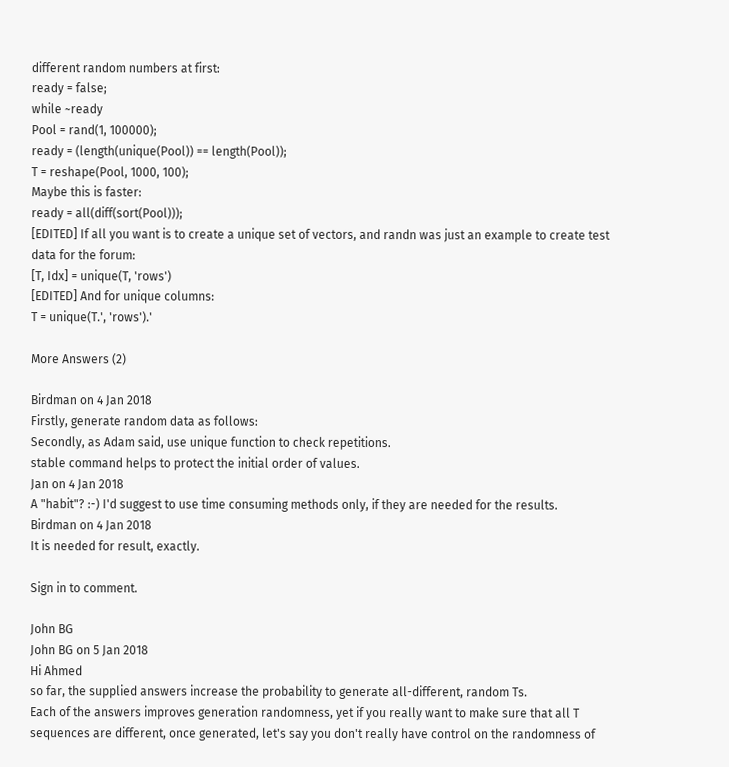different random numbers at first:
ready = false;
while ~ready
Pool = rand(1, 100000);
ready = (length(unique(Pool)) == length(Pool));
T = reshape(Pool, 1000, 100);
Maybe this is faster:
ready = all(diff(sort(Pool)));
[EDITED] If all you want is to create a unique set of vectors, and randn was just an example to create test data for the forum:
[T, Idx] = unique(T, 'rows')
[EDITED] And for unique columns:
T = unique(T.', 'rows').'

More Answers (2)

Birdman on 4 Jan 2018
Firstly, generate random data as follows:
Secondly, as Adam said, use unique function to check repetitions.
stable command helps to protect the initial order of values.
Jan on 4 Jan 2018
A "habit"? :-) I'd suggest to use time consuming methods only, if they are needed for the results.
Birdman on 4 Jan 2018
It is needed for result, exactly.

Sign in to comment.

John BG
John BG on 5 Jan 2018
Hi Ahmed
so far, the supplied answers increase the probability to generate all-different, random Ts.
Each of the answers improves generation randomness, yet if you really want to make sure that all T sequences are different, once generated, let's say you don't really have control on the randomness of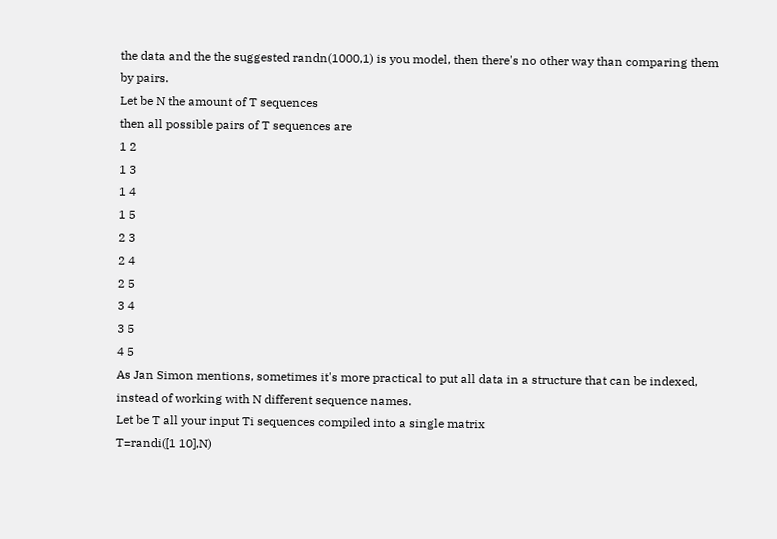the data and the the suggested randn(1000,1) is you model, then there's no other way than comparing them by pairs.
Let be N the amount of T sequences
then all possible pairs of T sequences are
1 2
1 3
1 4
1 5
2 3
2 4
2 5
3 4
3 5
4 5
As Jan Simon mentions, sometimes it's more practical to put all data in a structure that can be indexed, instead of working with N different sequence names.
Let be T all your input Ti sequences compiled into a single matrix
T=randi([1 10],N)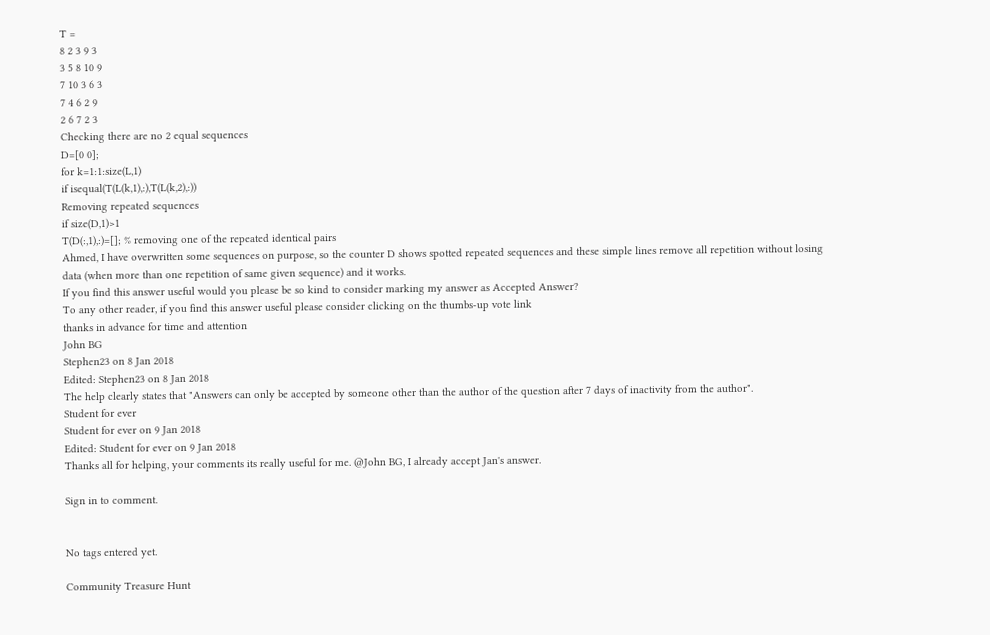T =
8 2 3 9 3
3 5 8 10 9
7 10 3 6 3
7 4 6 2 9
2 6 7 2 3
Checking there are no 2 equal sequences
D=[0 0];
for k=1:1:size(L,1)
if isequal(T(L(k,1),:),T(L(k,2),:))
Removing repeated sequences
if size(D,1)>1
T(D(:,1),:)=[]; % removing one of the repeated identical pairs
Ahmed, I have overwritten some sequences on purpose, so the counter D shows spotted repeated sequences and these simple lines remove all repetition without losing data (when more than one repetition of same given sequence) and it works.
If you find this answer useful would you please be so kind to consider marking my answer as Accepted Answer?
To any other reader, if you find this answer useful please consider clicking on the thumbs-up vote link
thanks in advance for time and attention
John BG
Stephen23 on 8 Jan 2018
Edited: Stephen23 on 8 Jan 2018
The help clearly states that "Answers can only be accepted by someone other than the author of the question after 7 days of inactivity from the author".
Student for ever
Student for ever on 9 Jan 2018
Edited: Student for ever on 9 Jan 2018
Thanks all for helping, your comments its really useful for me. @John BG, I already accept Jan's answer.

Sign in to comment.


No tags entered yet.

Community Treasure Hunt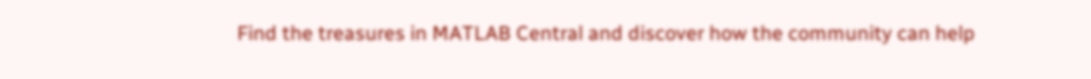Find the treasures in MATLAB Central and discover how the community can help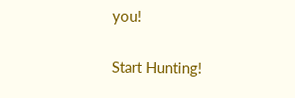you!

Start Hunting!